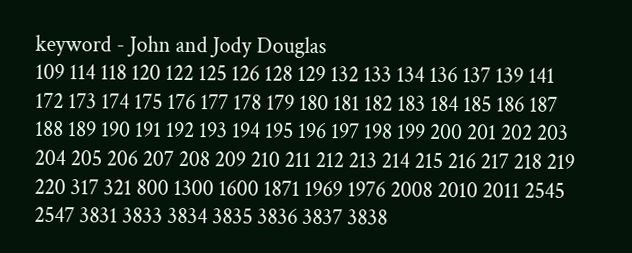keyword - John and Jody Douglas
109 114 118 120 122 125 126 128 129 132 133 134 136 137 139 141 172 173 174 175 176 177 178 179 180 181 182 183 184 185 186 187 188 189 190 191 192 193 194 195 196 197 198 199 200 201 202 203 204 205 206 207 208 209 210 211 212 213 214 215 216 217 218 219 220 317 321 800 1300 1600 1871 1969 1976 2008 2010 2011 2545 2547 3831 3833 3834 3835 3836 3837 3838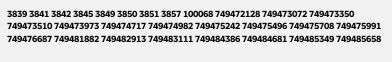3839 3841 3842 3845 3849 3850 3851 3857 100068 749472128 749473072 749473350 749473510 749473973 749474717 749474982 749475242 749475496 749475708 749475991 749476687 749481882 749482913 749483111 749484386 749484681 749485349 749485658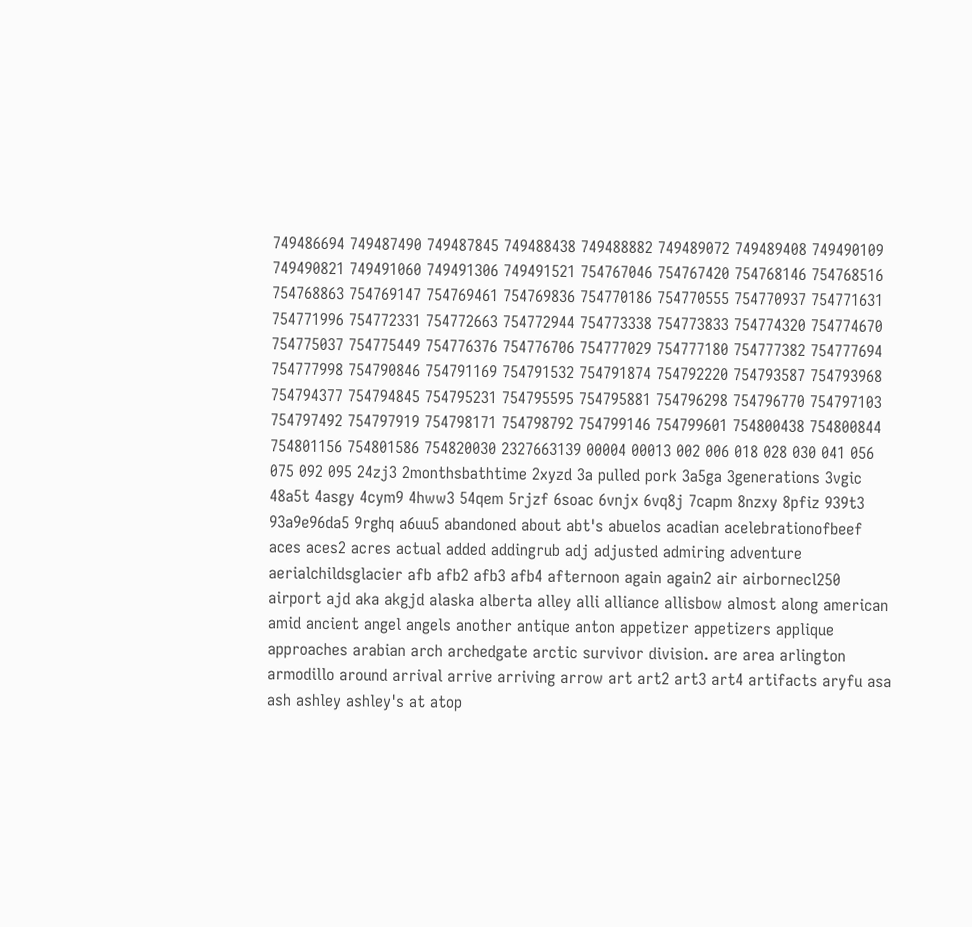749486694 749487490 749487845 749488438 749488882 749489072 749489408 749490109 749490821 749491060 749491306 749491521 754767046 754767420 754768146 754768516 754768863 754769147 754769461 754769836 754770186 754770555 754770937 754771631 754771996 754772331 754772663 754772944 754773338 754773833 754774320 754774670 754775037 754775449 754776376 754776706 754777029 754777180 754777382 754777694 754777998 754790846 754791169 754791532 754791874 754792220 754793587 754793968 754794377 754794845 754795231 754795595 754795881 754796298 754796770 754797103 754797492 754797919 754798171 754798792 754799146 754799601 754800438 754800844 754801156 754801586 754820030 2327663139 00004 00013 002 006 018 028 030 041 056 075 092 095 24zj3 2monthsbathtime 2xyzd 3a pulled pork 3a5ga 3generations 3vgic 48a5t 4asgy 4cym9 4hww3 54qem 5rjzf 6soac 6vnjx 6vq8j 7capm 8nzxy 8pfiz 939t3 93a9e96da5 9rghq a6uu5 abandoned about abt's abuelos acadian acelebrationofbeef aces aces2 acres actual added addingrub adj adjusted admiring adventure aerialchildsglacier afb afb2 afb3 afb4 afternoon again again2 air airbornecl250 airport ajd aka akgjd alaska alberta alley alli alliance allisbow almost along american amid ancient angel angels another antique anton appetizer appetizers applique approaches arabian arch archedgate arctic survivor division. are area arlington armodillo around arrival arrive arriving arrow art art2 art3 art4 artifacts aryfu asa ash ashley ashley's at atop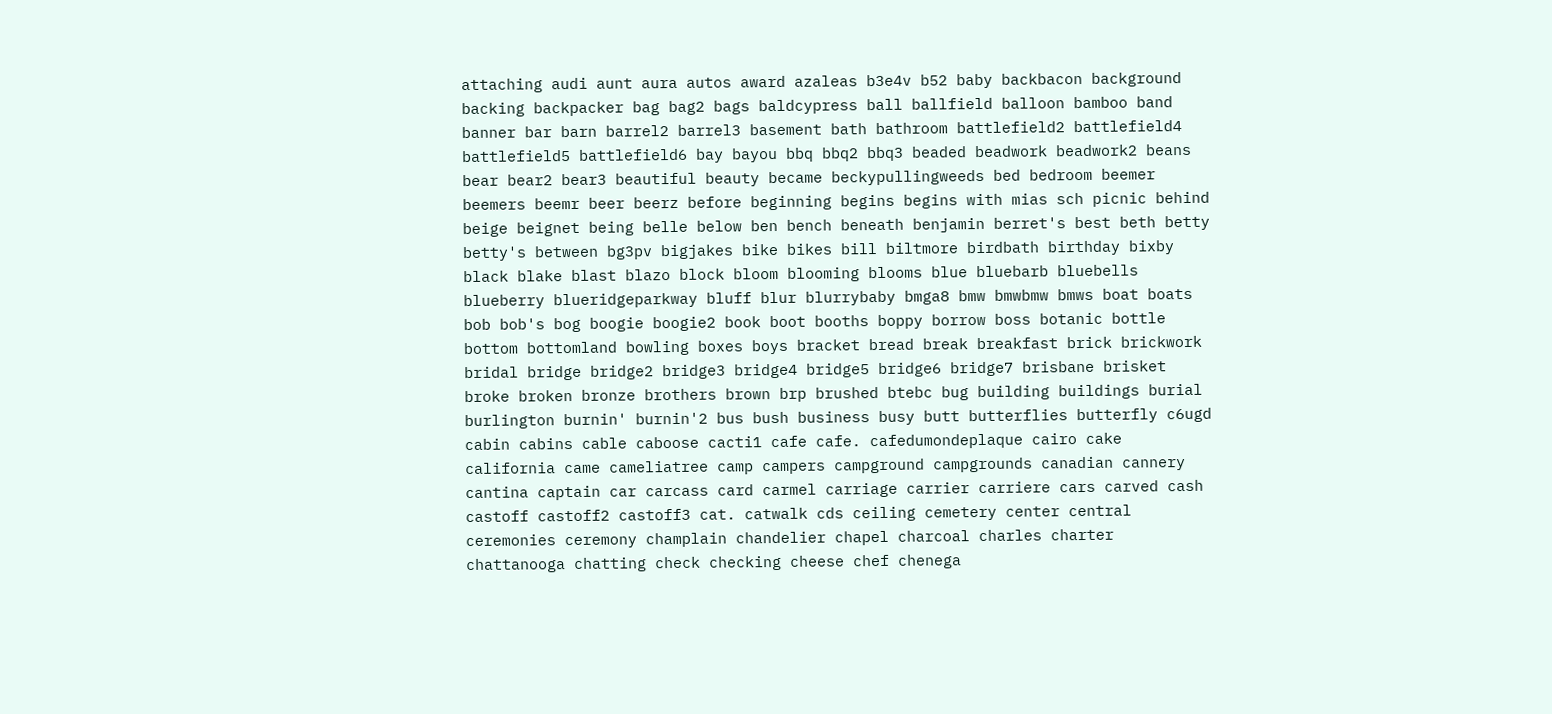attaching audi aunt aura autos award azaleas b3e4v b52 baby backbacon background backing backpacker bag bag2 bags baldcypress ball ballfield balloon bamboo band banner bar barn barrel2 barrel3 basement bath bathroom battlefield2 battlefield4 battlefield5 battlefield6 bay bayou bbq bbq2 bbq3 beaded beadwork beadwork2 beans bear bear2 bear3 beautiful beauty became beckypullingweeds bed bedroom beemer beemers beemr beer beerz before beginning begins begins with mias sch picnic behind beige beignet being belle below ben bench beneath benjamin berret's best beth betty betty's between bg3pv bigjakes bike bikes bill biltmore birdbath birthday bixby black blake blast blazo block bloom blooming blooms blue bluebarb bluebells blueberry blueridgeparkway bluff blur blurrybaby bmga8 bmw bmwbmw bmws boat boats bob bob's bog boogie boogie2 book boot booths boppy borrow boss botanic bottle bottom bottomland bowling boxes boys bracket bread break breakfast brick brickwork bridal bridge bridge2 bridge3 bridge4 bridge5 bridge6 bridge7 brisbane brisket broke broken bronze brothers brown brp brushed btebc bug building buildings burial burlington burnin' burnin'2 bus bush business busy butt butterflies butterfly c6ugd cabin cabins cable caboose cacti1 cafe cafe. cafedumondeplaque cairo cake california came cameliatree camp campers campground campgrounds canadian cannery cantina captain car carcass card carmel carriage carrier carriere cars carved cash castoff castoff2 castoff3 cat. catwalk cds ceiling cemetery center central ceremonies ceremony champlain chandelier chapel charcoal charles charter chattanooga chatting check checking cheese chef chenega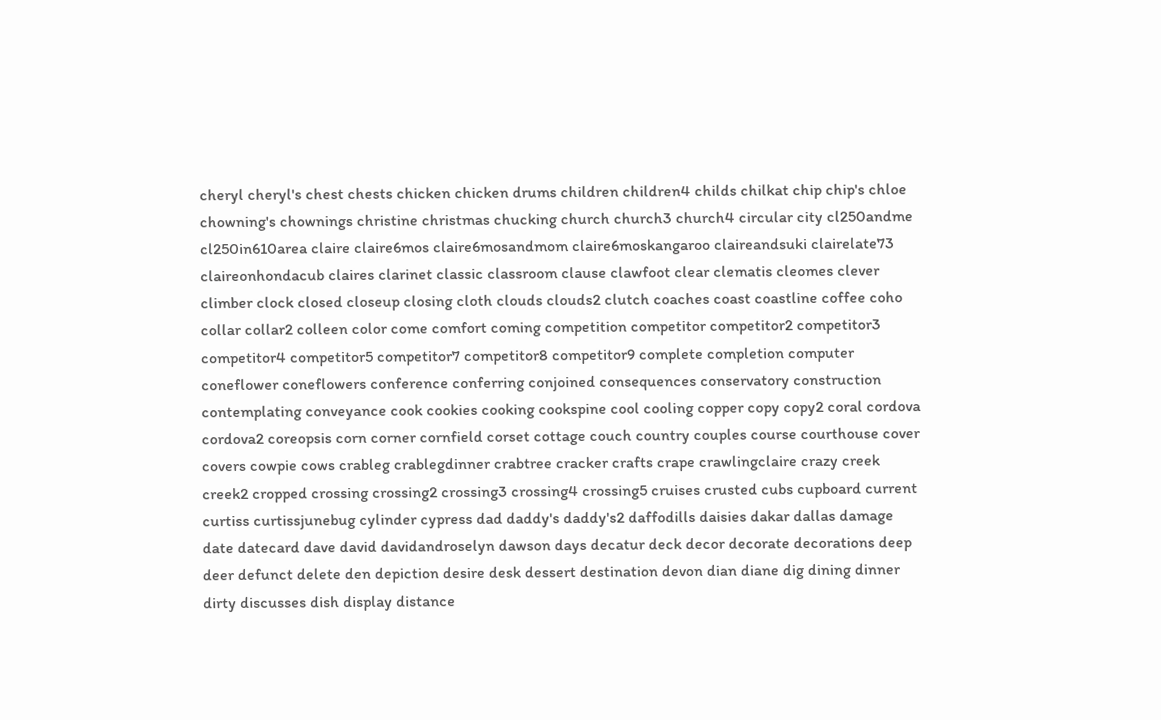cheryl cheryl's chest chests chicken chicken drums children children4 childs chilkat chip chip's chloe chowning's chownings christine christmas chucking church church3 church4 circular city cl250andme cl250in610area claire claire6mos claire6mosandmom claire6moskangaroo claireandsuki clairelate73 claireonhondacub claires clarinet classic classroom clause clawfoot clear clematis cleomes clever climber clock closed closeup closing cloth clouds clouds2 clutch coaches coast coastline coffee coho collar collar2 colleen color come comfort coming competition competitor competitor2 competitor3 competitor4 competitor5 competitor7 competitor8 competitor9 complete completion computer coneflower coneflowers conference conferring conjoined consequences conservatory construction contemplating conveyance cook cookies cooking cookspine cool cooling copper copy copy2 coral cordova cordova2 coreopsis corn corner cornfield corset cottage couch country couples course courthouse cover covers cowpie cows crableg crablegdinner crabtree cracker crafts crape crawlingclaire crazy creek creek2 cropped crossing crossing2 crossing3 crossing4 crossing5 cruises crusted cubs cupboard current curtiss curtissjunebug cylinder cypress dad daddy's daddy's2 daffodills daisies dakar dallas damage date datecard dave david davidandroselyn dawson days decatur deck decor decorate decorations deep deer defunct delete den depiction desire desk dessert destination devon dian diane dig dining dinner dirty discusses dish display distance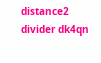distance2 divider dk4qn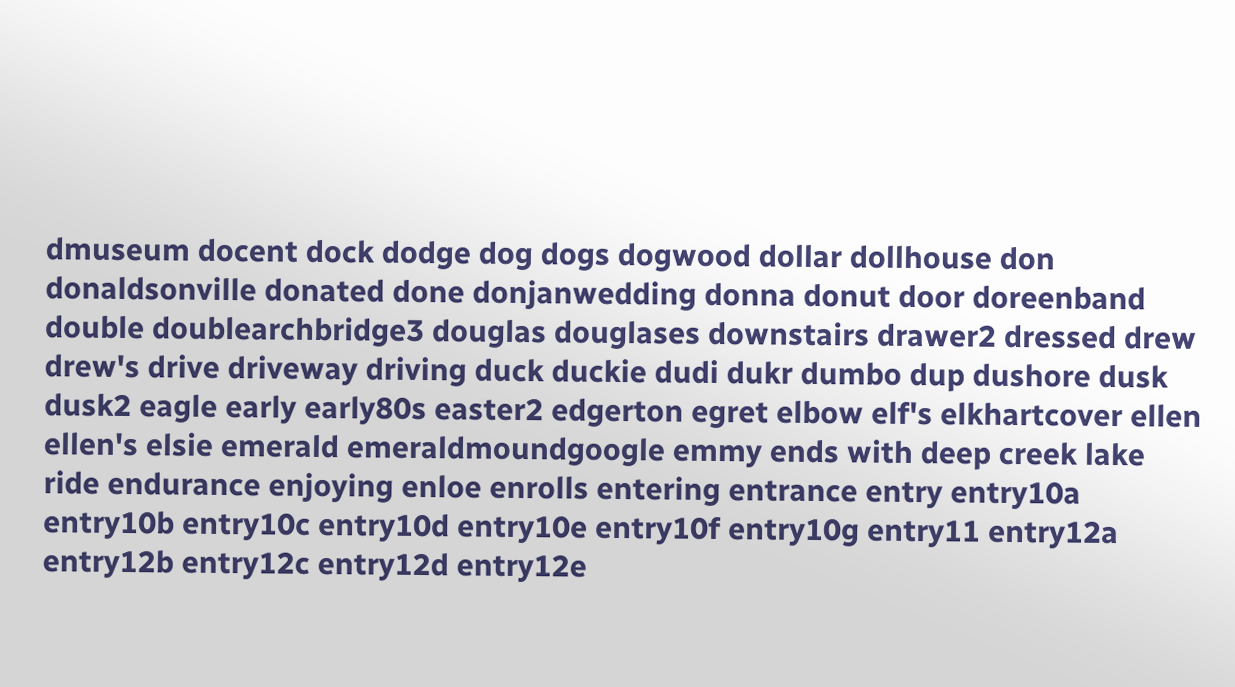dmuseum docent dock dodge dog dogs dogwood dollar dollhouse don donaldsonville donated done donjanwedding donna donut door doreenband double doublearchbridge3 douglas douglases downstairs drawer2 dressed drew drew's drive driveway driving duck duckie dudi dukr dumbo dup dushore dusk dusk2 eagle early early80s easter2 edgerton egret elbow elf's elkhartcover ellen ellen's elsie emerald emeraldmoundgoogle emmy ends with deep creek lake ride endurance enjoying enloe enrolls entering entrance entry entry10a entry10b entry10c entry10d entry10e entry10f entry10g entry11 entry12a entry12b entry12c entry12d entry12e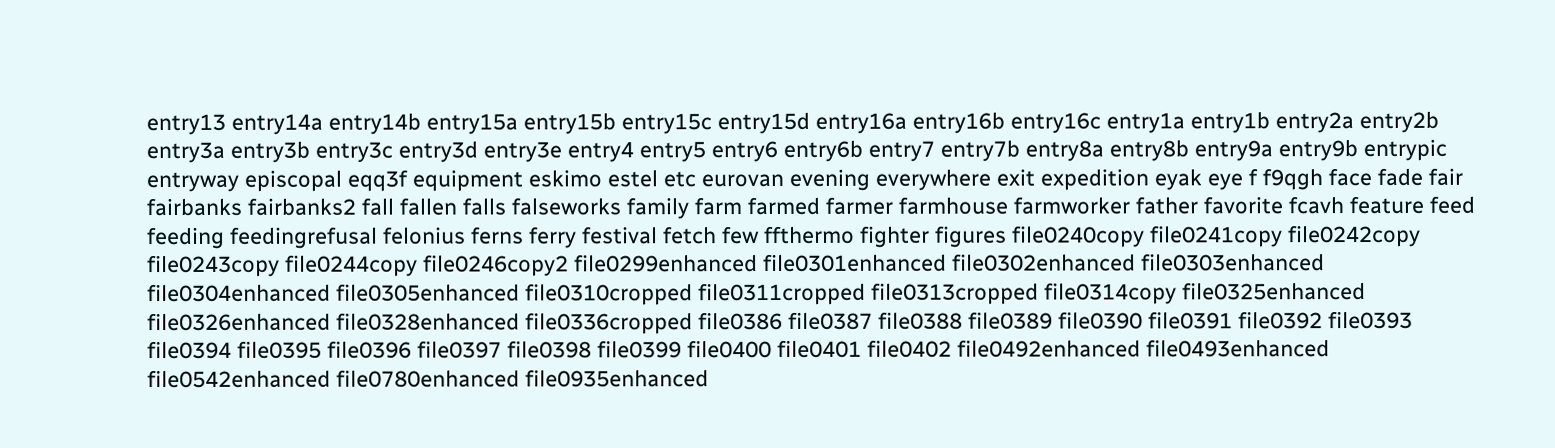entry13 entry14a entry14b entry15a entry15b entry15c entry15d entry16a entry16b entry16c entry1a entry1b entry2a entry2b entry3a entry3b entry3c entry3d entry3e entry4 entry5 entry6 entry6b entry7 entry7b entry8a entry8b entry9a entry9b entrypic entryway episcopal eqq3f equipment eskimo estel etc eurovan evening everywhere exit expedition eyak eye f f9qgh face fade fair fairbanks fairbanks2 fall fallen falls falseworks family farm farmed farmer farmhouse farmworker father favorite fcavh feature feed feeding feedingrefusal felonius ferns ferry festival fetch few ffthermo fighter figures file0240copy file0241copy file0242copy file0243copy file0244copy file0246copy2 file0299enhanced file0301enhanced file0302enhanced file0303enhanced file0304enhanced file0305enhanced file0310cropped file0311cropped file0313cropped file0314copy file0325enhanced file0326enhanced file0328enhanced file0336cropped file0386 file0387 file0388 file0389 file0390 file0391 file0392 file0393 file0394 file0395 file0396 file0397 file0398 file0399 file0400 file0401 file0402 file0492enhanced file0493enhanced file0542enhanced file0780enhanced file0935enhanced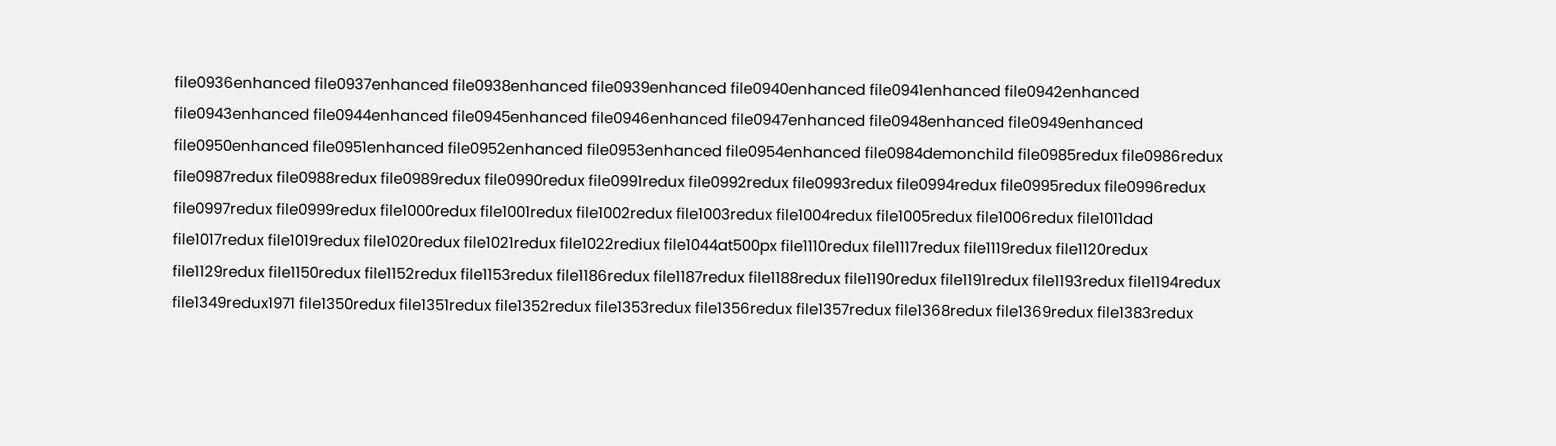file0936enhanced file0937enhanced file0938enhanced file0939enhanced file0940enhanced file0941enhanced file0942enhanced file0943enhanced file0944enhanced file0945enhanced file0946enhanced file0947enhanced file0948enhanced file0949enhanced file0950enhanced file0951enhanced file0952enhanced file0953enhanced file0954enhanced file0984demonchild file0985redux file0986redux file0987redux file0988redux file0989redux file0990redux file0991redux file0992redux file0993redux file0994redux file0995redux file0996redux file0997redux file0999redux file1000redux file1001redux file1002redux file1003redux file1004redux file1005redux file1006redux file1011dad file1017redux file1019redux file1020redux file1021redux file1022rediux file1044at500px file1110redux file1117redux file1119redux file1120redux file1129redux file1150redux file1152redux file1153redux file1186redux file1187redux file1188redux file1190redux file1191redux file1193redux file1194redux file1349redux1971 file1350redux file1351redux file1352redux file1353redux file1356redux file1357redux file1368redux file1369redux file1383redux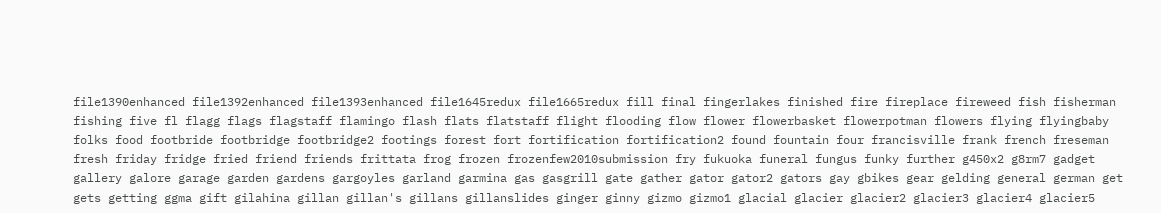file1390enhanced file1392enhanced file1393enhanced file1645redux file1665redux fill final fingerlakes finished fire fireplace fireweed fish fisherman fishing five fl flagg flags flagstaff flamingo flash flats flatstaff flight flooding flow flower flowerbasket flowerpotman flowers flying flyingbaby folks food footbride footbridge footbridge2 footings forest fort fortification fortification2 found fountain four francisville frank french freseman fresh friday fridge fried friend friends frittata frog frozen frozenfew2010submission fry fukuoka funeral fungus funky further g450x2 g8rm7 gadget gallery galore garage garden gardens gargoyles garland garmina gas gasgrill gate gather gator gator2 gators gay gbikes gear gelding general german get gets getting ggma gift gilahina gillan gillan's gillans gillanslides ginger ginny gizmo gizmo1 glacial glacier glacier2 glacier3 glacier4 glacier5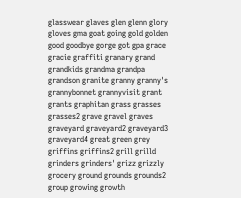glasswear glaves glen glenn glory gloves gma goat going gold golden good goodbye gorge got gpa grace gracie graffiti granary grand grandkids grandma grandpa grandson granite granny granny's grannybonnet grannyvisit grant grants graphitan grass grasses grasses2 grave gravel graves graveyard graveyard2 graveyard3 graveyard4 great green grey griffins griffins2 grill grilld grinders grinders' grizz grizzly grocery ground grounds grounds2 group growing growth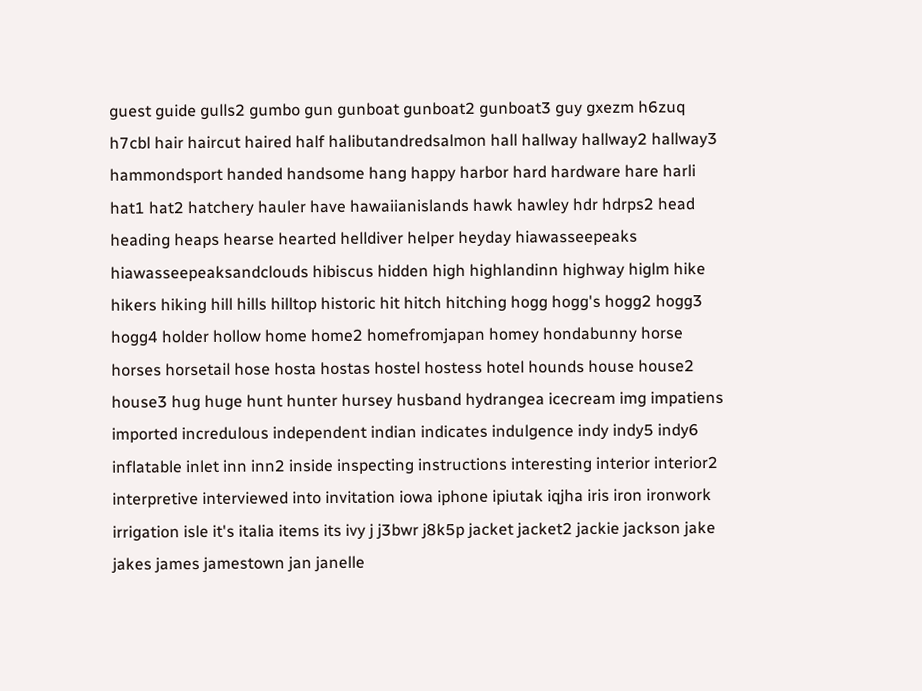guest guide gulls2 gumbo gun gunboat gunboat2 gunboat3 guy gxezm h6zuq h7cbl hair haircut haired half halibutandredsalmon hall hallway hallway2 hallway3 hammondsport handed handsome hang happy harbor hard hardware hare harli hat1 hat2 hatchery hauler have hawaiianislands hawk hawley hdr hdrps2 head heading heaps hearse hearted helldiver helper heyday hiawasseepeaks hiawasseepeaksandclouds hibiscus hidden high highlandinn highway higlm hike hikers hiking hill hills hilltop historic hit hitch hitching hogg hogg's hogg2 hogg3 hogg4 holder hollow home home2 homefromjapan homey hondabunny horse horses horsetail hose hosta hostas hostel hostess hotel hounds house house2 house3 hug huge hunt hunter hursey husband hydrangea icecream img impatiens imported incredulous independent indian indicates indulgence indy indy5 indy6 inflatable inlet inn inn2 inside inspecting instructions interesting interior interior2 interpretive interviewed into invitation iowa iphone ipiutak iqjha iris iron ironwork irrigation isle it's italia items its ivy j j3bwr j8k5p jacket jacket2 jackie jackson jake jakes james jamestown jan janelle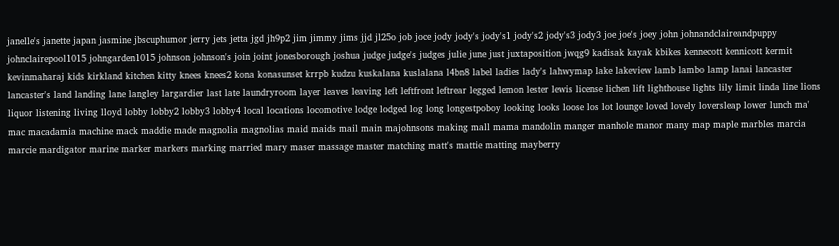janelle's janette japan jasmine jbscuphumor jerry jets jetta jgd jh9p2 jim jimmy jims jjd jl25o job joce jody jody's jody's1 jody's2 jody's3 jody3 joe joe's joey john johnandclaireandpuppy johnclairepool1015 johngarden1015 johnson johnson's join joint jonesborough joshua judge judge's judges julie june just juxtaposition jwqg9 kadisak kayak kbikes kennecott kennicott kermit kevinmaharaj kids kirkland kitchen kitty knees knees2 kona konasunset krrpb kudzu kuskalana kuslalana l4bn8 label ladies lady's lahwymap lake lakeview lamb lambo lamp lanai lancaster lancaster's land landing lane langley largardier last late laundryroom layer leaves leaving left leftfront leftrear legged lemon lester lewis license lichen lift lighthouse lights lily limit linda line lions liquor listening living lloyd lobby lobby2 lobby3 lobby4 local locations locomotive lodge lodged log long longestpoboy looking looks loose los lot lounge loved lovely loversleap lower lunch ma' mac macadamia machine mack maddie made magnolia magnolias maid maids mail main majohnsons making mall mama mandolin manger manhole manor many map maple marbles marcia marcie mardigator marine marker markers marking married mary maser massage master matching matt's mattie matting mayberry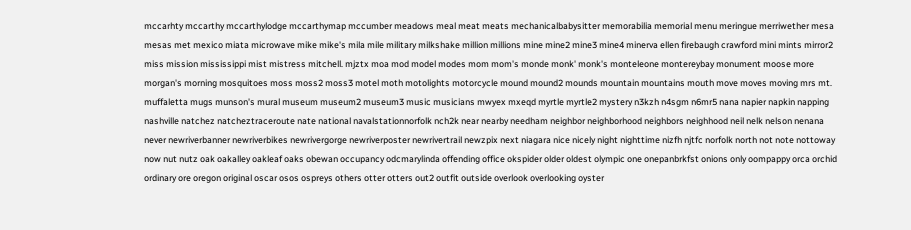mccarhty mccarthy mccarthylodge mccarthymap mccumber meadows meal meat meats mechanicalbabysitter memorabilia memorial menu meringue merriwether mesa mesas met mexico miata microwave mike mike's mila mile military milkshake million millions mine mine2 mine3 mine4 minerva ellen firebaugh crawford mini mints mirror2 miss mission mississippi mist mistress mitchell. mjztx moa mod model modes mom mom's monde monk' monk's monteleone montereybay monument moose more morgan's morning mosquitoes moss moss2 moss3 motel moth motolights motorcycle mound mound2 mounds mountain mountains mouth move moves moving mrs mt. muffaletta mugs munson's mural museum museum2 museum3 music musicians mwyex mxeqd myrtle myrtle2 mystery n3kzh n4sgm n6mr5 nana napier napkin napping nashville natchez natcheztraceroute nate national navalstationnorfolk nch2k near nearby needham neighbor neighborhood neighbors neighhood neil nelk nelson nenana never newriverbanner newriverbikes newrivergorge newriverposter newrivertrail newzpix next niagara nice nicely night nighttime nizfh njtfc norfolk north not note nottoway now nut nutz oak oakalley oakleaf oaks obewan occupancy odcmarylinda offending office okspider older oldest olympic one onepanbrkfst onions only oompappy orca orchid ordinary ore oregon original oscar osos ospreys others otter otters out2 outfit outside overlook overlooking oyster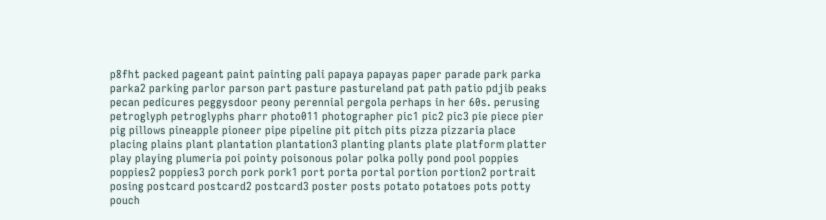p8fht packed pageant paint painting pali papaya papayas paper parade park parka parka2 parking parlor parson part pasture pastureland pat path patio pdjib peaks pecan pedicures peggysdoor peony perennial pergola perhaps in her 60s. perusing petroglyph petroglyphs pharr photo011 photographer pic1 pic2 pic3 pie piece pier pig pillows pineapple pioneer pipe pipeline pit pitch pits pizza pizzaria place placing plains plant plantation plantation3 planting plants plate platform platter play playing plumeria poi pointy poisonous polar polka polly pond pool poppies poppies2 poppies3 porch pork pork1 port porta portal portion portion2 portrait posing postcard postcard2 postcard3 poster posts potato potatoes pots potty pouch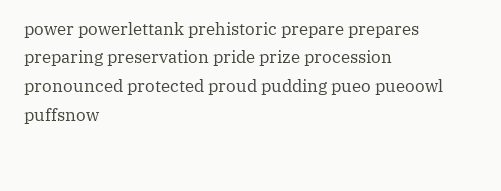power powerlettank prehistoric prepare prepares preparing preservation pride prize procession pronounced protected proud pudding pueo pueoowl puffsnow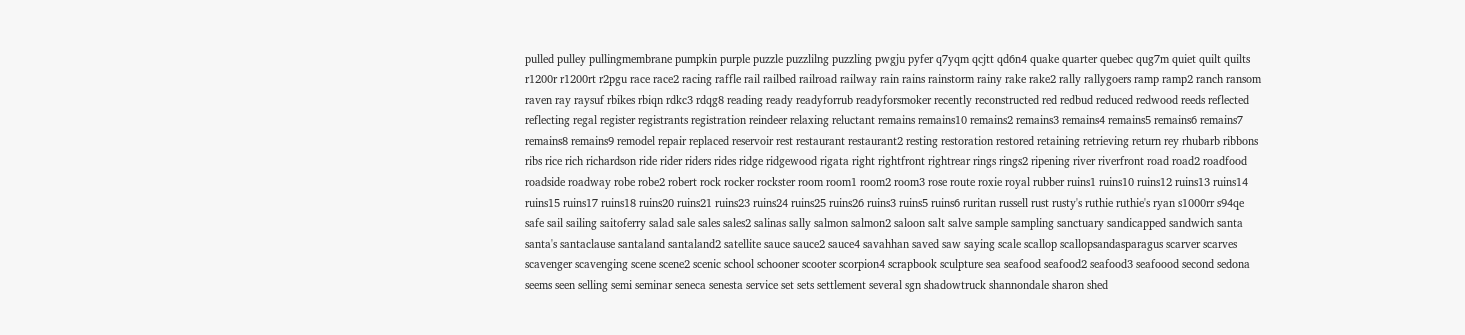pulled pulley pullingmembrane pumpkin purple puzzle puzzlilng puzzling pwgju pyfer q7yqm qcjtt qd6n4 quake quarter quebec qug7m quiet quilt quilts r1200r r1200rt r2pgu race race2 racing raffle rail railbed railroad railway rain rains rainstorm rainy rake rake2 rally rallygoers ramp ramp2 ranch ransom raven ray raysuf rbikes rbiqn rdkc3 rdqg8 reading ready readyforrub readyforsmoker recently reconstructed red redbud reduced redwood reeds reflected reflecting regal register registrants registration reindeer relaxing reluctant remains remains10 remains2 remains3 remains4 remains5 remains6 remains7 remains8 remains9 remodel repair replaced reservoir rest restaurant restaurant2 resting restoration restored retaining retrieving return rey rhubarb ribbons ribs rice rich richardson ride rider riders rides ridge ridgewood rigata right rightfront rightrear rings rings2 ripening river riverfront road road2 roadfood roadside roadway robe robe2 robert rock rocker rockster room room1 room2 room3 rose route roxie royal rubber ruins1 ruins10 ruins12 ruins13 ruins14 ruins15 ruins17 ruins18 ruins20 ruins21 ruins23 ruins24 ruins25 ruins26 ruins3 ruins5 ruins6 ruritan russell rust rusty's ruthie ruthie's ryan s1000rr s94qe safe sail sailing saitoferry salad sale sales sales2 salinas sally salmon salmon2 saloon salt salve sample sampling sanctuary sandicapped sandwich santa santa's santaclause santaland santaland2 satellite sauce sauce2 sauce4 savahhan saved saw saying scale scallop scallopsandasparagus scarver scarves scavenger scavenging scene scene2 scenic school schooner scooter scorpion4 scrapbook sculpture sea seafood seafood2 seafood3 seafoood second sedona seems seen selling semi seminar seneca senesta service set sets settlement several sgn shadowtruck shannondale sharon shed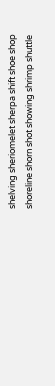shelving sheriomelet sherpa shift shoe shop shoreline shorn shot showing shrimp shuttle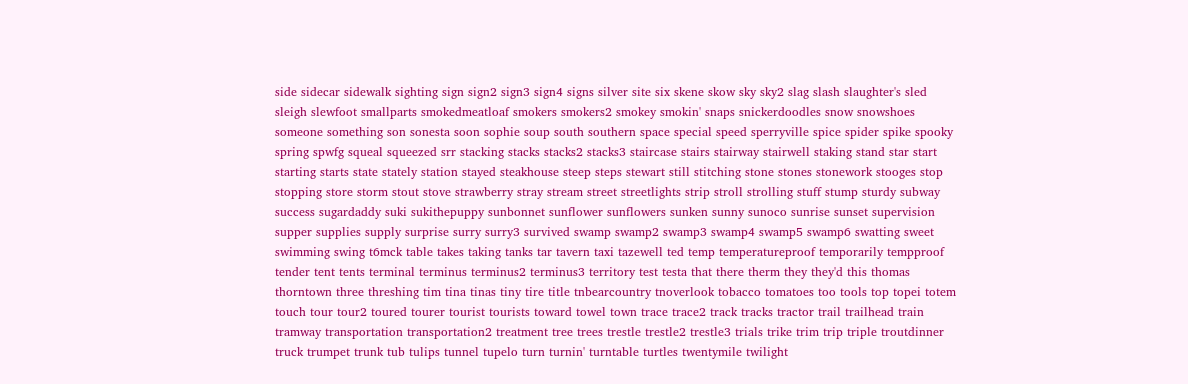side sidecar sidewalk sighting sign sign2 sign3 sign4 signs silver site six skene skow sky sky2 slag slash slaughter's sled sleigh slewfoot smallparts smokedmeatloaf smokers smokers2 smokey smokin' snaps snickerdoodles snow snowshoes someone something son sonesta soon sophie soup south southern space special speed sperryville spice spider spike spooky spring spwfg squeal squeezed srr stacking stacks stacks2 stacks3 staircase stairs stairway stairwell staking stand star start starting starts state stately station stayed steakhouse steep steps stewart still stitching stone stones stonework stooges stop stopping store storm stout stove strawberry stray stream street streetlights strip stroll strolling stuff stump sturdy subway success sugardaddy suki sukithepuppy sunbonnet sunflower sunflowers sunken sunny sunoco sunrise sunset supervision supper supplies supply surprise surry surry3 survived swamp swamp2 swamp3 swamp4 swamp5 swamp6 swatting sweet swimming swing t6mck table takes taking tanks tar tavern taxi tazewell ted temp temperatureproof temporarily tempproof tender tent tents terminal terminus terminus2 terminus3 territory test testa that there therm they they'd this thomas thorntown three threshing tim tina tinas tiny tire title tnbearcountry tnoverlook tobacco tomatoes too tools top topei totem touch tour tour2 toured tourer tourist tourists toward towel town trace trace2 track tracks tractor trail trailhead train tramway transportation transportation2 treatment tree trees trestle trestle2 trestle3 trials trike trim trip triple troutdinner truck trumpet trunk tub tulips tunnel tupelo turn turnin' turntable turtles twentymile twilight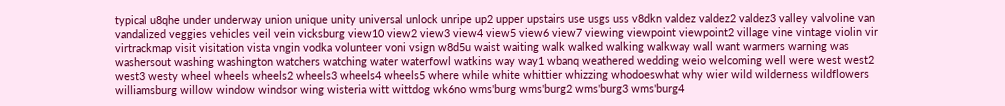typical u8qhe under underway union unique unity universal unlock unripe up2 upper upstairs use usgs uss v8dkn valdez valdez2 valdez3 valley valvoline van vandalized veggies vehicles veil vein vicksburg view10 view2 view3 view4 view5 view6 view7 viewing viewpoint viewpoint2 village vine vintage violin vir virtrackmap visit visitation vista vngin vodka volunteer voni vsign w8d5u waist waiting walk walked walking walkway wall want warmers warning was washersout washing washington watchers watching water waterfowl watkins way way1 wbanq weathered wedding weio welcoming well were west west2 west3 westy wheel wheels wheels2 wheels3 wheels4 wheels5 where while white whittier whizzing whodoeswhat why wier wild wilderness wildflowers williamsburg willow window windsor wing wisteria witt wittdog wk6no wms'burg wms'burg2 wms'burg3 wms'burg4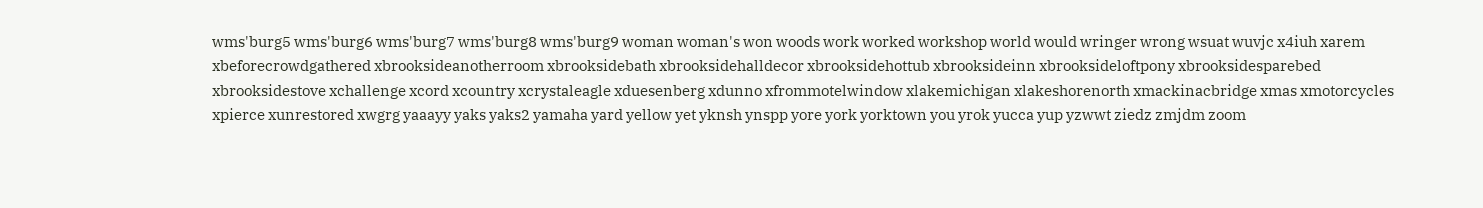wms'burg5 wms'burg6 wms'burg7 wms'burg8 wms'burg9 woman woman's won woods work worked workshop world would wringer wrong wsuat wuvjc x4iuh xarem xbeforecrowdgathered xbrooksideanotherroom xbrooksidebath xbrooksidehalldecor xbrooksidehottub xbrooksideinn xbrooksideloftpony xbrooksidesparebed xbrooksidestove xchallenge xcord xcountry xcrystaleagle xduesenberg xdunno xfrommotelwindow xlakemichigan xlakeshorenorth xmackinacbridge xmas xmotorcycles xpierce xunrestored xwgrg yaaayy yaks yaks2 yamaha yard yellow yet yknsh ynspp yore york yorktown you yrok yucca yup yzwwt ziedz zmjdm zoom